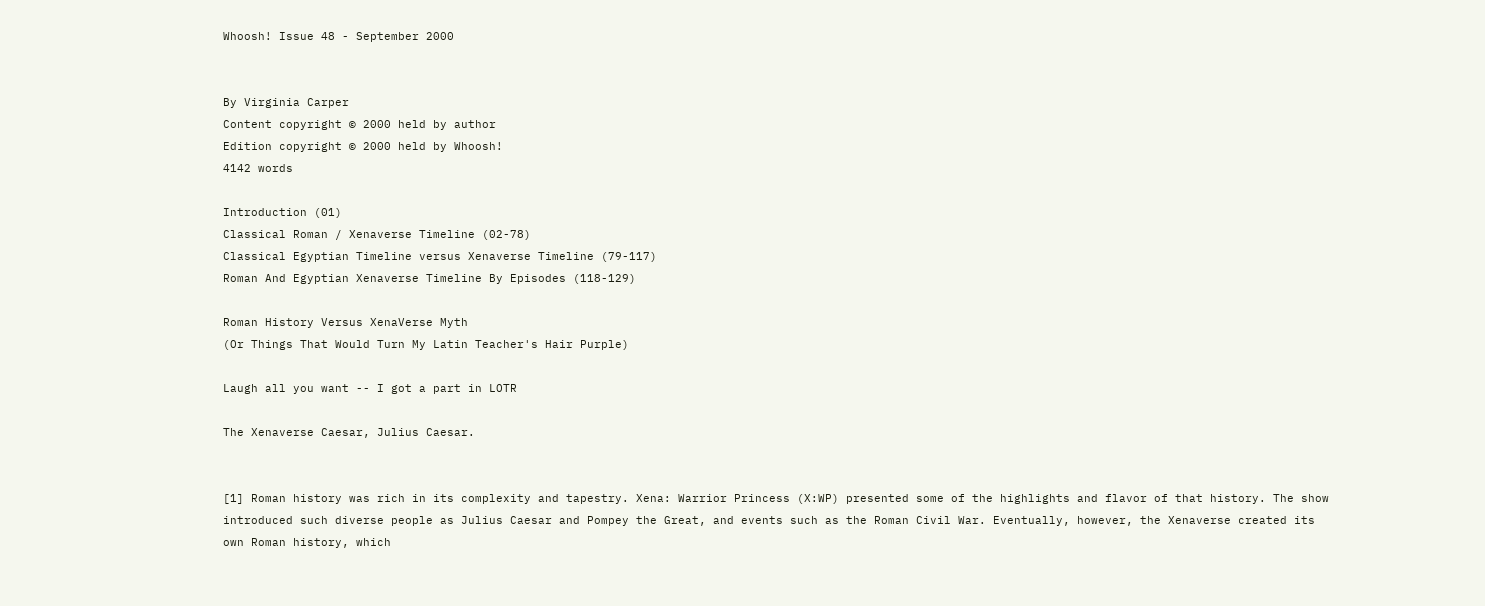Whoosh! Issue 48 - September 2000


By Virginia Carper
Content copyright © 2000 held by author
Edition copyright © 2000 held by Whoosh!
4142 words

Introduction (01)
Classical Roman / Xenaverse Timeline (02-78)
Classical Egyptian Timeline versus Xenaverse Timeline (79-117)
Roman And Egyptian Xenaverse Timeline By Episodes (118-129)

Roman History Versus XenaVerse Myth
(Or Things That Would Turn My Latin Teacher's Hair Purple)

Laugh all you want -- I got a part in LOTR

The Xenaverse Caesar, Julius Caesar.


[1] Roman history was rich in its complexity and tapestry. Xena: Warrior Princess (X:WP) presented some of the highlights and flavor of that history. The show introduced such diverse people as Julius Caesar and Pompey the Great, and events such as the Roman Civil War. Eventually, however, the Xenaverse created its own Roman history, which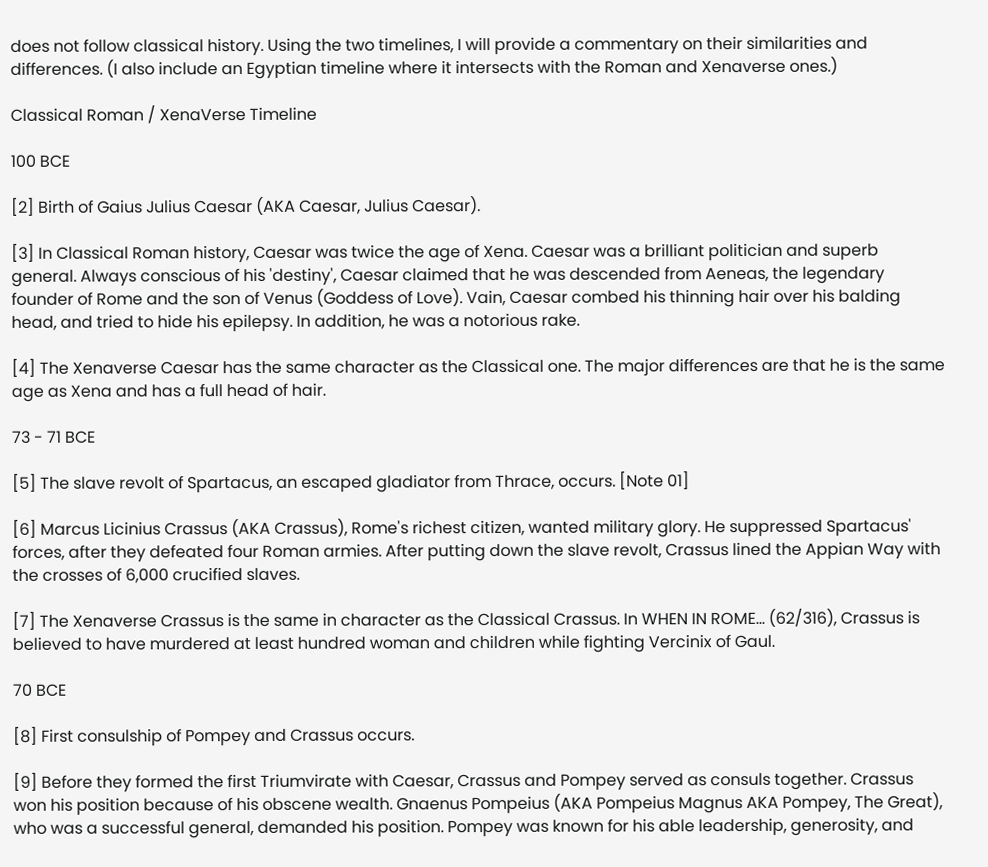does not follow classical history. Using the two timelines, I will provide a commentary on their similarities and differences. (I also include an Egyptian timeline where it intersects with the Roman and Xenaverse ones.)

Classical Roman / XenaVerse Timeline

100 BCE

[2] Birth of Gaius Julius Caesar (AKA Caesar, Julius Caesar).

[3] In Classical Roman history, Caesar was twice the age of Xena. Caesar was a brilliant politician and superb general. Always conscious of his 'destiny', Caesar claimed that he was descended from Aeneas, the legendary founder of Rome and the son of Venus (Goddess of Love). Vain, Caesar combed his thinning hair over his balding head, and tried to hide his epilepsy. In addition, he was a notorious rake.

[4] The Xenaverse Caesar has the same character as the Classical one. The major differences are that he is the same age as Xena and has a full head of hair.

73 - 71 BCE

[5] The slave revolt of Spartacus, an escaped gladiator from Thrace, occurs. [Note 01]

[6] Marcus Licinius Crassus (AKA Crassus), Rome's richest citizen, wanted military glory. He suppressed Spartacus' forces, after they defeated four Roman armies. After putting down the slave revolt, Crassus lined the Appian Way with the crosses of 6,000 crucified slaves.

[7] The Xenaverse Crassus is the same in character as the Classical Crassus. In WHEN IN ROME... (62/316), Crassus is believed to have murdered at least hundred woman and children while fighting Vercinix of Gaul.

70 BCE

[8] First consulship of Pompey and Crassus occurs.

[9] Before they formed the first Triumvirate with Caesar, Crassus and Pompey served as consuls together. Crassus won his position because of his obscene wealth. Gnaenus Pompeius (AKA Pompeius Magnus AKA Pompey, The Great), who was a successful general, demanded his position. Pompey was known for his able leadership, generosity, and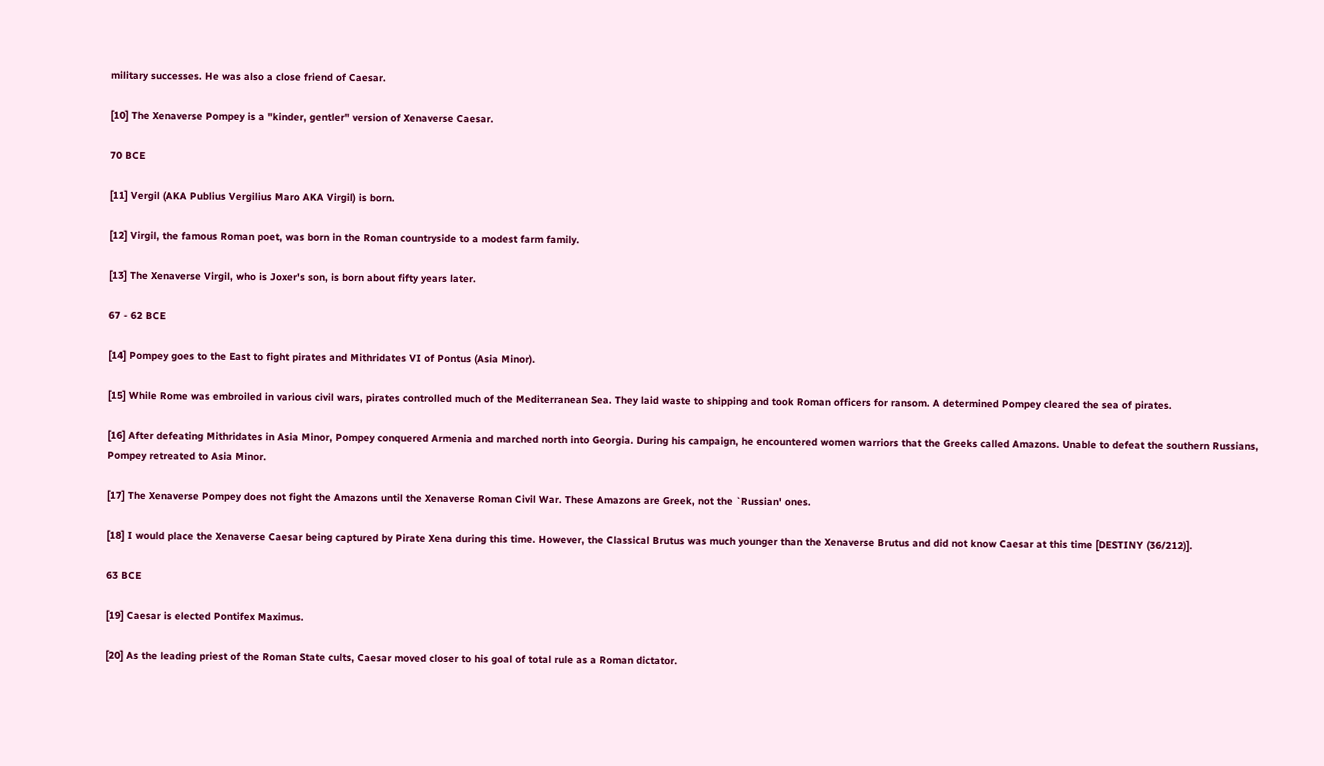military successes. He was also a close friend of Caesar.

[10] The Xenaverse Pompey is a "kinder, gentler" version of Xenaverse Caesar.

70 BCE

[11] Vergil (AKA Publius Vergilius Maro AKA Virgil) is born.

[12] Virgil, the famous Roman poet, was born in the Roman countryside to a modest farm family.

[13] The Xenaverse Virgil, who is Joxer's son, is born about fifty years later.

67 - 62 BCE

[14] Pompey goes to the East to fight pirates and Mithridates VI of Pontus (Asia Minor).

[15] While Rome was embroiled in various civil wars, pirates controlled much of the Mediterranean Sea. They laid waste to shipping and took Roman officers for ransom. A determined Pompey cleared the sea of pirates.

[16] After defeating Mithridates in Asia Minor, Pompey conquered Armenia and marched north into Georgia. During his campaign, he encountered women warriors that the Greeks called Amazons. Unable to defeat the southern Russians, Pompey retreated to Asia Minor.

[17] The Xenaverse Pompey does not fight the Amazons until the Xenaverse Roman Civil War. These Amazons are Greek, not the `Russian' ones.

[18] I would place the Xenaverse Caesar being captured by Pirate Xena during this time. However, the Classical Brutus was much younger than the Xenaverse Brutus and did not know Caesar at this time [DESTINY (36/212)].

63 BCE

[19] Caesar is elected Pontifex Maximus.

[20] As the leading priest of the Roman State cults, Caesar moved closer to his goal of total rule as a Roman dictator.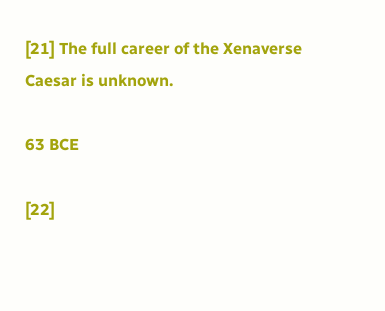[21] The full career of the Xenaverse Caesar is unknown.

63 BCE

[22]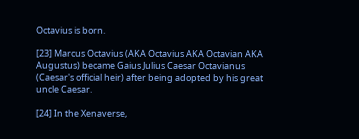Octavius is born.

[23] Marcus Octavius (AKA Octavius AKA Octavian AKA Augustus) became Gaius Julius Caesar Octavianus (Caesar's official heir) after being adopted by his great uncle Caesar.

[24] In the Xenaverse,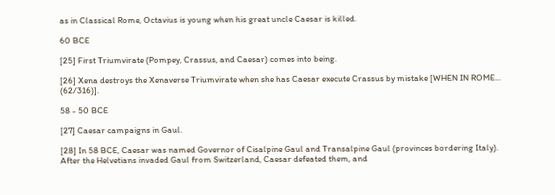as in Classical Rome, Octavius is young when his great uncle Caesar is killed.

60 BCE

[25] First Triumvirate (Pompey, Crassus, and Caesar) comes into being.

[26] Xena destroys the Xenaverse Triumvirate when she has Caesar execute Crassus by mistake [WHEN IN ROME... (62/316)].

58 - 50 BCE

[27] Caesar campaigns in Gaul.

[28] In 58 BCE, Caesar was named Governor of Cisalpine Gaul and Transalpine Gaul (provinces bordering Italy). After the Helvetians invaded Gaul from Switzerland, Caesar defeated them, and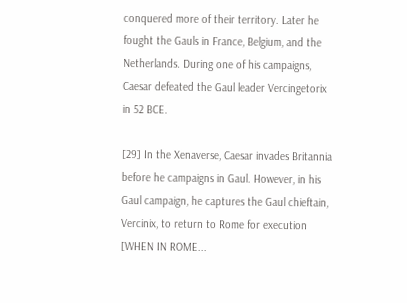conquered more of their territory. Later he fought the Gauls in France, Belgium, and the Netherlands. During one of his campaigns, Caesar defeated the Gaul leader Vercingetorix in 52 BCE.

[29] In the Xenaverse, Caesar invades Britannia before he campaigns in Gaul. However, in his Gaul campaign, he captures the Gaul chieftain, Vercinix, to return to Rome for execution [WHEN IN ROME...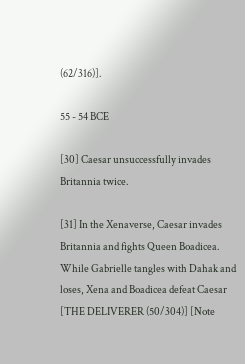(62/316)].

55 - 54 BCE

[30] Caesar unsuccessfully invades Britannia twice.

[31] In the Xenaverse, Caesar invades Britannia and fights Queen Boadicea. While Gabrielle tangles with Dahak and loses, Xena and Boadicea defeat Caesar [THE DELIVERER (50/304)] [Note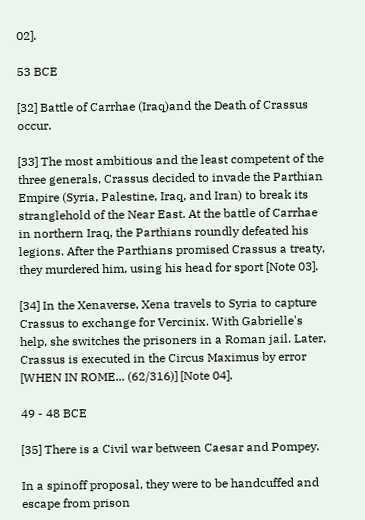02].

53 BCE

[32] Battle of Carrhae (Iraq)and the Death of Crassus occur.

[33] The most ambitious and the least competent of the three generals, Crassus decided to invade the Parthian Empire (Syria, Palestine, Iraq, and Iran) to break its stranglehold of the Near East. At the battle of Carrhae in northern Iraq, the Parthians roundly defeated his legions. After the Parthians promised Crassus a treaty, they murdered him, using his head for sport [Note 03].

[34] In the Xenaverse, Xena travels to Syria to capture Crassus to exchange for Vercinix. With Gabrielle's help, she switches the prisoners in a Roman jail. Later, Crassus is executed in the Circus Maximus by error [WHEN IN ROME... (62/316)] [Note 04].

49 - 48 BCE

[35] There is a Civil war between Caesar and Pompey.

In a spinoff proposal, they were to be handcuffed and escape from prison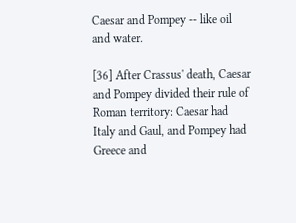Caesar and Pompey -- like oil and water.

[36] After Crassus' death, Caesar and Pompey divided their rule of Roman territory: Caesar had Italy and Gaul, and Pompey had Greece and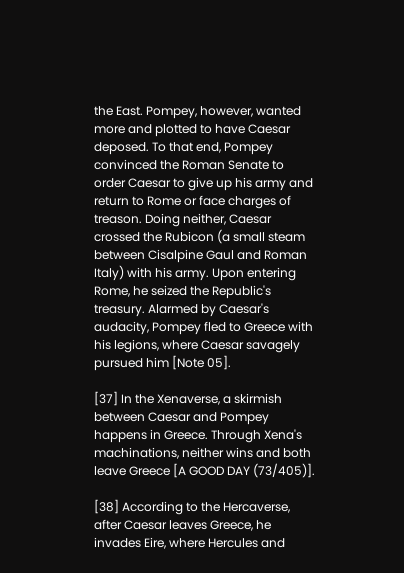the East. Pompey, however, wanted more and plotted to have Caesar deposed. To that end, Pompey convinced the Roman Senate to order Caesar to give up his army and return to Rome or face charges of treason. Doing neither, Caesar crossed the Rubicon (a small steam between Cisalpine Gaul and Roman Italy) with his army. Upon entering Rome, he seized the Republic's treasury. Alarmed by Caesar's audacity, Pompey fled to Greece with his legions, where Caesar savagely pursued him [Note 05].

[37] In the Xenaverse, a skirmish between Caesar and Pompey happens in Greece. Through Xena's machinations, neither wins and both leave Greece [A GOOD DAY (73/405)].

[38] According to the Hercaverse, after Caesar leaves Greece, he invades Eire, where Hercules and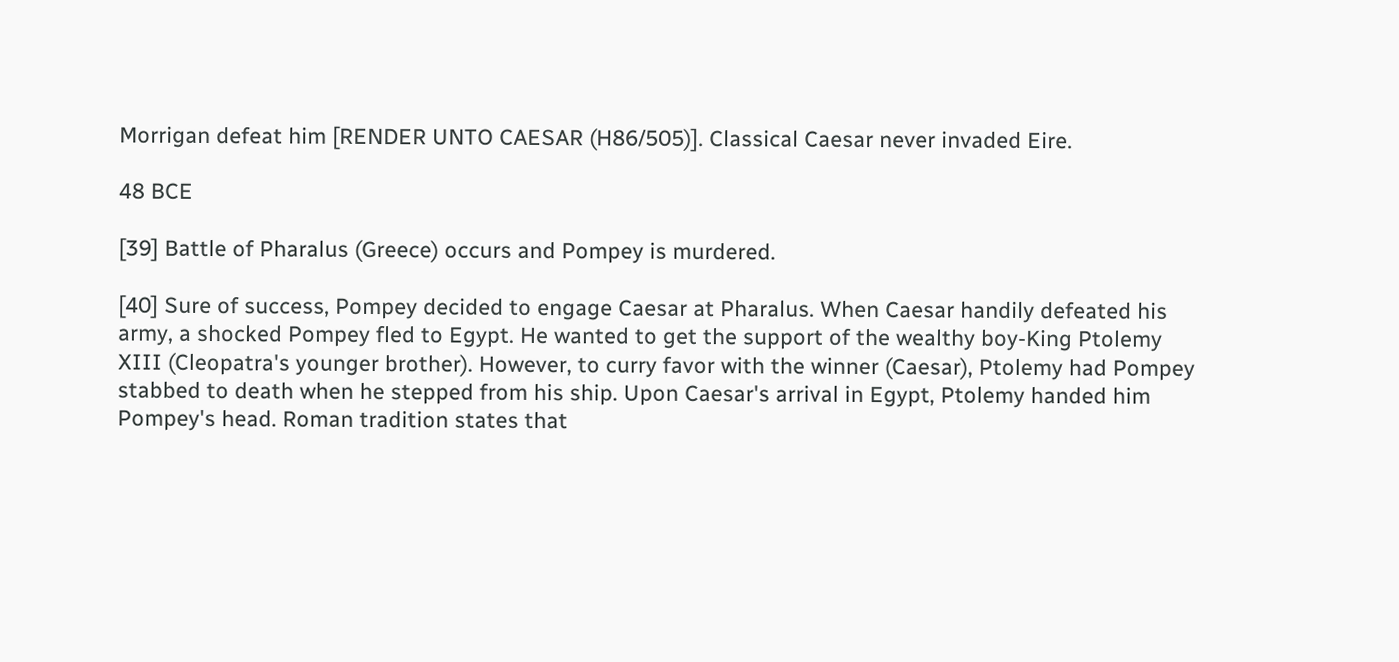Morrigan defeat him [RENDER UNTO CAESAR (H86/505)]. Classical Caesar never invaded Eire.

48 BCE

[39] Battle of Pharalus (Greece) occurs and Pompey is murdered.

[40] Sure of success, Pompey decided to engage Caesar at Pharalus. When Caesar handily defeated his army, a shocked Pompey fled to Egypt. He wanted to get the support of the wealthy boy-King Ptolemy XIII (Cleopatra's younger brother). However, to curry favor with the winner (Caesar), Ptolemy had Pompey stabbed to death when he stepped from his ship. Upon Caesar's arrival in Egypt, Ptolemy handed him Pompey's head. Roman tradition states that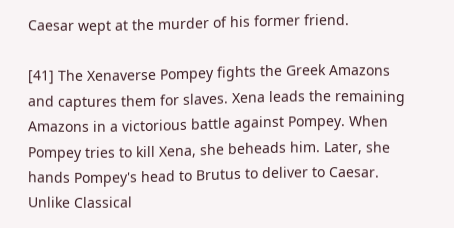Caesar wept at the murder of his former friend.

[41] The Xenaverse Pompey fights the Greek Amazons and captures them for slaves. Xena leads the remaining Amazons in a victorious battle against Pompey. When Pompey tries to kill Xena, she beheads him. Later, she hands Pompey's head to Brutus to deliver to Caesar. Unlike Classical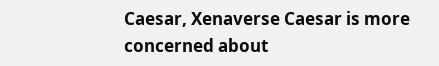Caesar, Xenaverse Caesar is more concerned about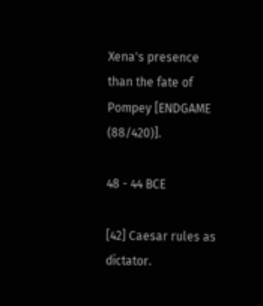Xena's presence than the fate of Pompey [ENDGAME (88/420)].

48 - 44 BCE

[42] Caesar rules as dictator.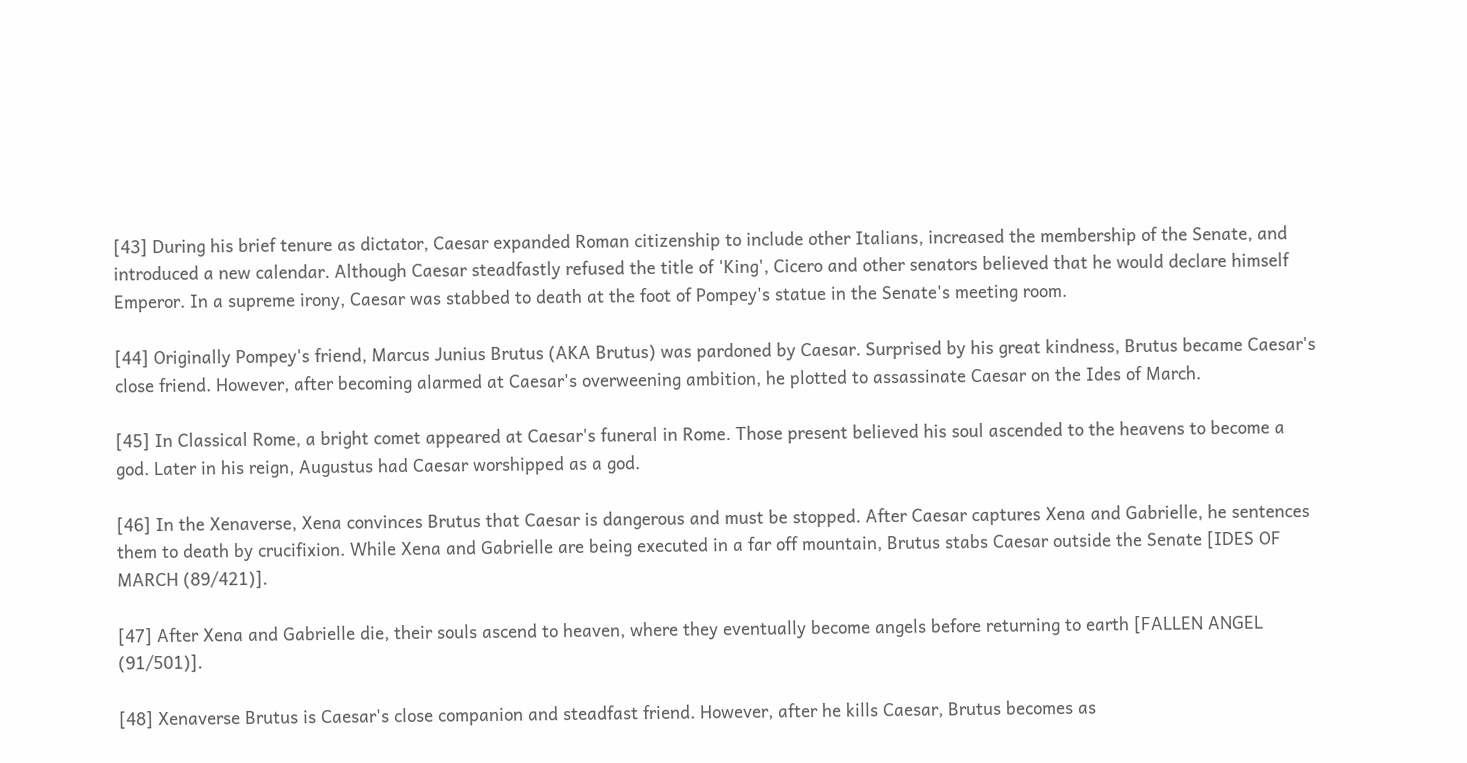[43] During his brief tenure as dictator, Caesar expanded Roman citizenship to include other Italians, increased the membership of the Senate, and introduced a new calendar. Although Caesar steadfastly refused the title of 'King', Cicero and other senators believed that he would declare himself Emperor. In a supreme irony, Caesar was stabbed to death at the foot of Pompey's statue in the Senate's meeting room.

[44] Originally Pompey's friend, Marcus Junius Brutus (AKA Brutus) was pardoned by Caesar. Surprised by his great kindness, Brutus became Caesar's close friend. However, after becoming alarmed at Caesar's overweening ambition, he plotted to assassinate Caesar on the Ides of March.

[45] In Classical Rome, a bright comet appeared at Caesar's funeral in Rome. Those present believed his soul ascended to the heavens to become a god. Later in his reign, Augustus had Caesar worshipped as a god.

[46] In the Xenaverse, Xena convinces Brutus that Caesar is dangerous and must be stopped. After Caesar captures Xena and Gabrielle, he sentences them to death by crucifixion. While Xena and Gabrielle are being executed in a far off mountain, Brutus stabs Caesar outside the Senate [IDES OF MARCH (89/421)].

[47] After Xena and Gabrielle die, their souls ascend to heaven, where they eventually become angels before returning to earth [FALLEN ANGEL (91/501)].

[48] Xenaverse Brutus is Caesar's close companion and steadfast friend. However, after he kills Caesar, Brutus becomes as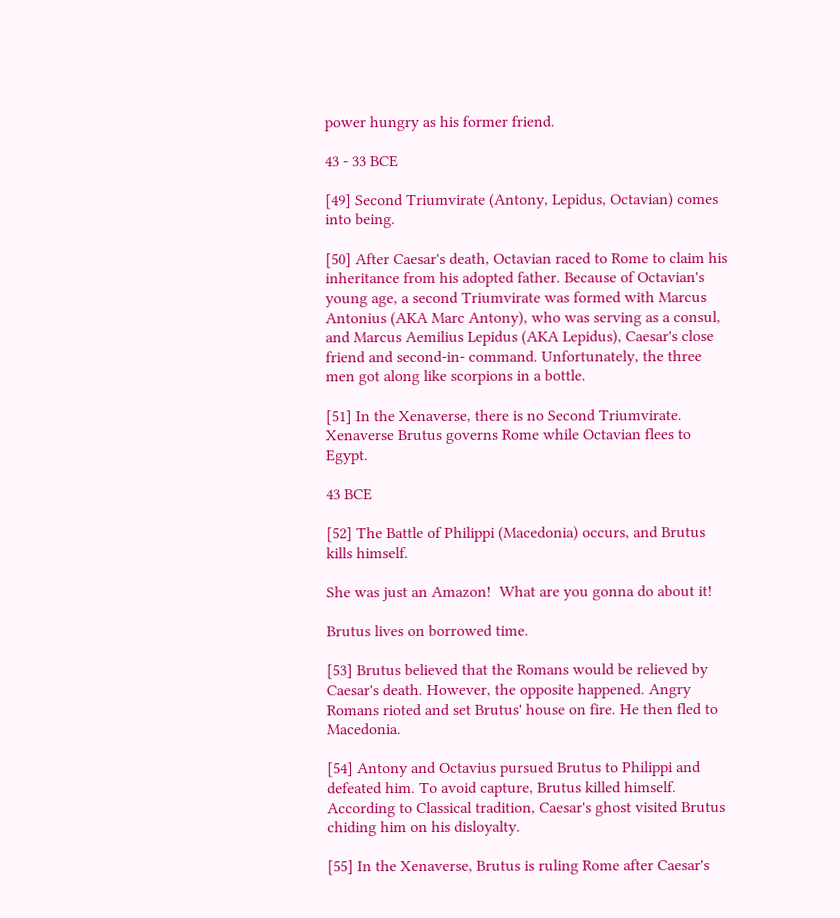power hungry as his former friend.

43 - 33 BCE

[49] Second Triumvirate (Antony, Lepidus, Octavian) comes into being.

[50] After Caesar's death, Octavian raced to Rome to claim his inheritance from his adopted father. Because of Octavian's young age, a second Triumvirate was formed with Marcus Antonius (AKA Marc Antony), who was serving as a consul, and Marcus Aemilius Lepidus (AKA Lepidus), Caesar's close friend and second-in- command. Unfortunately, the three men got along like scorpions in a bottle.

[51] In the Xenaverse, there is no Second Triumvirate. Xenaverse Brutus governs Rome while Octavian flees to Egypt.

43 BCE

[52] The Battle of Philippi (Macedonia) occurs, and Brutus kills himself.

She was just an Amazon!  What are you gonna do about it!

Brutus lives on borrowed time.

[53] Brutus believed that the Romans would be relieved by Caesar's death. However, the opposite happened. Angry Romans rioted and set Brutus' house on fire. He then fled to Macedonia.

[54] Antony and Octavius pursued Brutus to Philippi and defeated him. To avoid capture, Brutus killed himself. According to Classical tradition, Caesar's ghost visited Brutus chiding him on his disloyalty.

[55] In the Xenaverse, Brutus is ruling Rome after Caesar's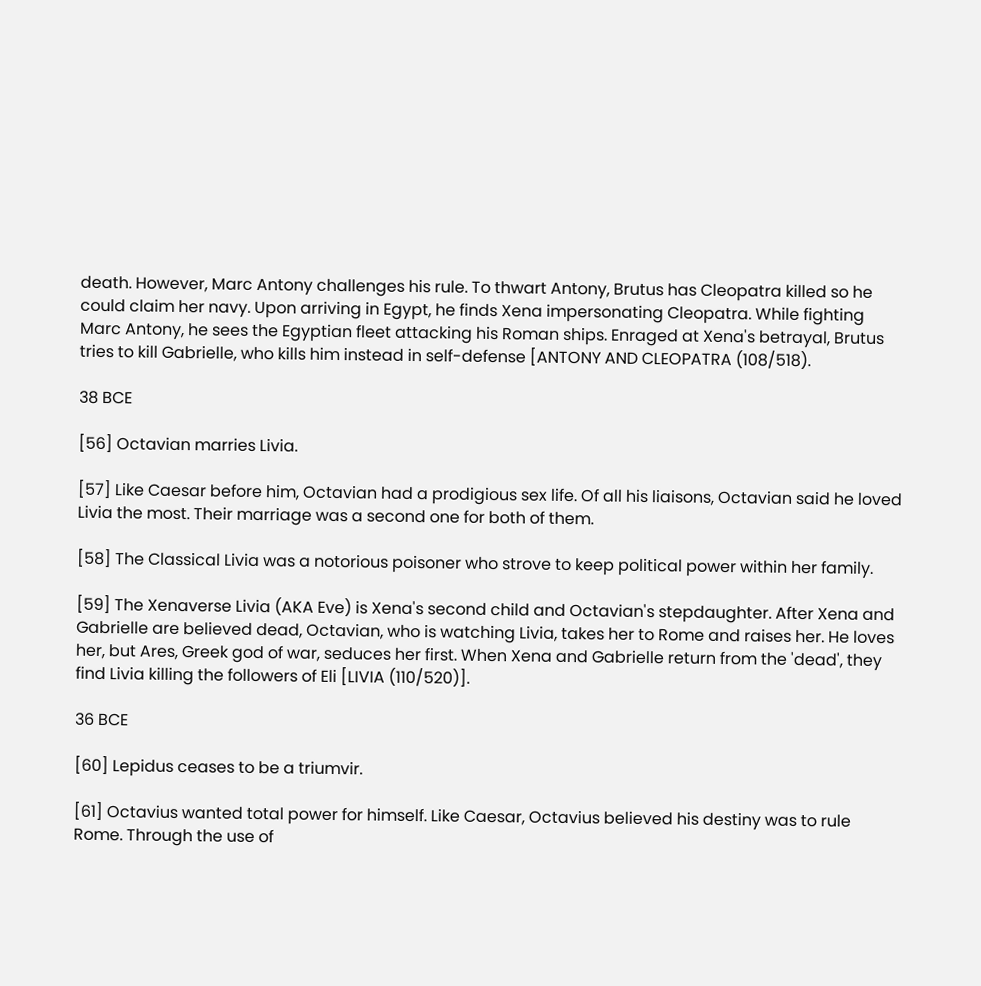death. However, Marc Antony challenges his rule. To thwart Antony, Brutus has Cleopatra killed so he could claim her navy. Upon arriving in Egypt, he finds Xena impersonating Cleopatra. While fighting Marc Antony, he sees the Egyptian fleet attacking his Roman ships. Enraged at Xena's betrayal, Brutus tries to kill Gabrielle, who kills him instead in self-defense [ANTONY AND CLEOPATRA (108/518).

38 BCE

[56] Octavian marries Livia.

[57] Like Caesar before him, Octavian had a prodigious sex life. Of all his liaisons, Octavian said he loved Livia the most. Their marriage was a second one for both of them.

[58] The Classical Livia was a notorious poisoner who strove to keep political power within her family.

[59] The Xenaverse Livia (AKA Eve) is Xena's second child and Octavian's stepdaughter. After Xena and Gabrielle are believed dead, Octavian, who is watching Livia, takes her to Rome and raises her. He loves her, but Ares, Greek god of war, seduces her first. When Xena and Gabrielle return from the 'dead', they find Livia killing the followers of Eli [LIVIA (110/520)].

36 BCE

[60] Lepidus ceases to be a triumvir.

[61] Octavius wanted total power for himself. Like Caesar, Octavius believed his destiny was to rule Rome. Through the use of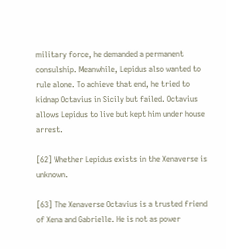military force, he demanded a permanent consulship. Meanwhile, Lepidus also wanted to rule alone. To achieve that end, he tried to kidnap Octavius in Sicily but failed. Octavius allows Lepidus to live but kept him under house arrest.

[62] Whether Lepidus exists in the Xenaverse is unknown.

[63] The Xenaverse Octavius is a trusted friend of Xena and Gabrielle. He is not as power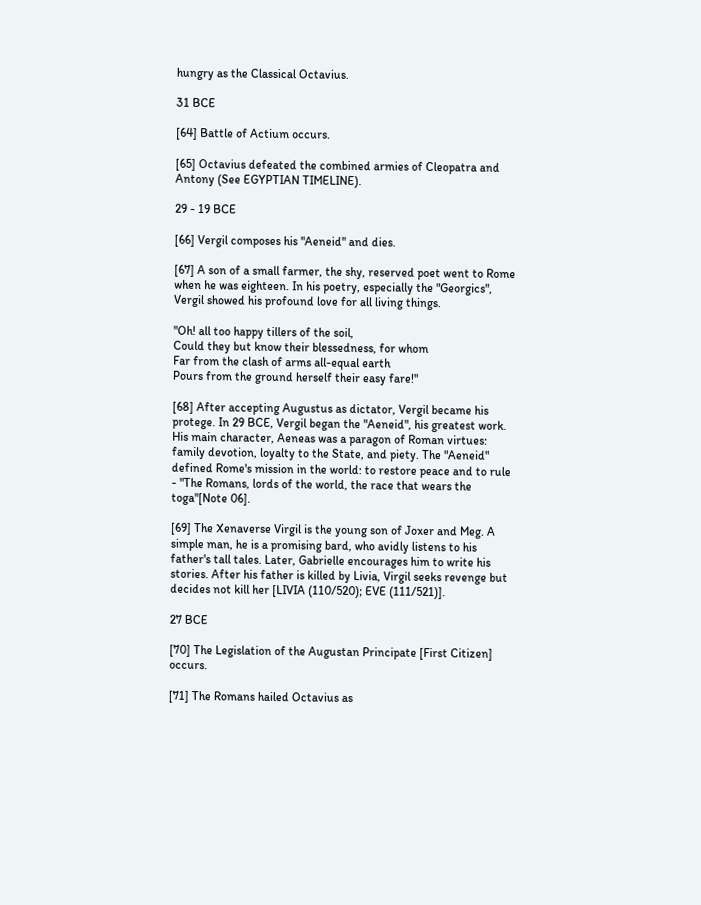hungry as the Classical Octavius.

31 BCE

[64] Battle of Actium occurs.

[65] Octavius defeated the combined armies of Cleopatra and Antony (See EGYPTIAN TIMELINE).

29 - 19 BCE

[66] Vergil composes his "Aeneid" and dies.

[67] A son of a small farmer, the shy, reserved poet went to Rome when he was eighteen. In his poetry, especially the "Georgics", Vergil showed his profound love for all living things.

"Oh! all too happy tillers of the soil,
Could they but know their blessedness, for whom
Far from the clash of arms all-equal earth
Pours from the ground herself their easy fare!"

[68] After accepting Augustus as dictator, Vergil became his protege. In 29 BCE, Vergil began the "Aeneid", his greatest work. His main character, Aeneas was a paragon of Roman virtues: family devotion, loyalty to the State, and piety. The "Aeneid" defined Rome's mission in the world: to restore peace and to rule - "The Romans, lords of the world, the race that wears the toga"[Note 06].

[69] The Xenaverse Virgil is the young son of Joxer and Meg. A simple man, he is a promising bard, who avidly listens to his father's tall tales. Later, Gabrielle encourages him to write his stories. After his father is killed by Livia, Virgil seeks revenge but decides not kill her [LIVIA (110/520); EVE (111/521)].

27 BCE

[70] The Legislation of the Augustan Principate [First Citizen] occurs.

[71] The Romans hailed Octavius as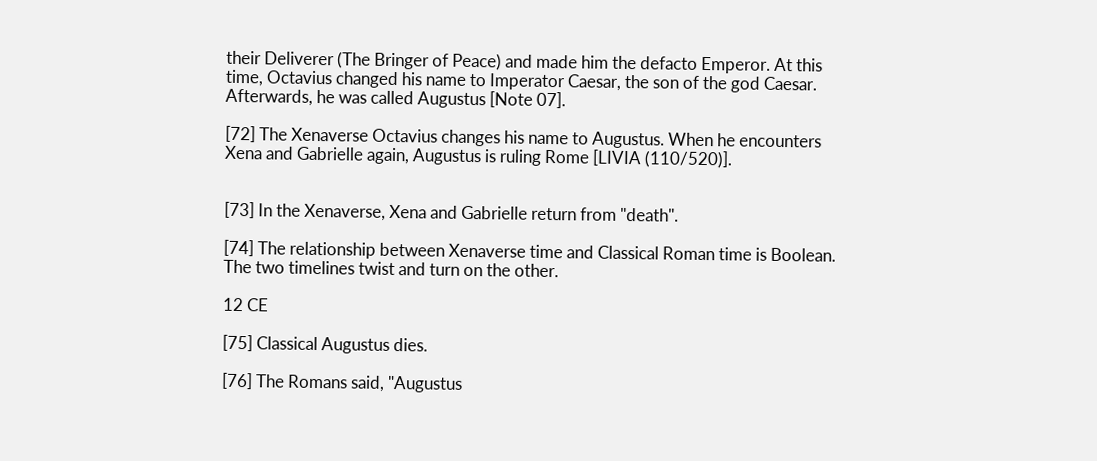their Deliverer (The Bringer of Peace) and made him the defacto Emperor. At this time, Octavius changed his name to Imperator Caesar, the son of the god Caesar. Afterwards, he was called Augustus [Note 07].

[72] The Xenaverse Octavius changes his name to Augustus. When he encounters Xena and Gabrielle again, Augustus is ruling Rome [LIVIA (110/520)].


[73] In the Xenaverse, Xena and Gabrielle return from "death".

[74] The relationship between Xenaverse time and Classical Roman time is Boolean. The two timelines twist and turn on the other.

12 CE

[75] Classical Augustus dies.

[76] The Romans said, "Augustus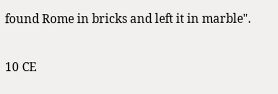found Rome in bricks and left it in marble".

10 CE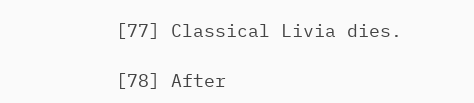[77] Classical Livia dies.

[78] After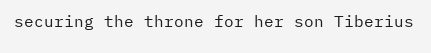securing the throne for her son Tiberius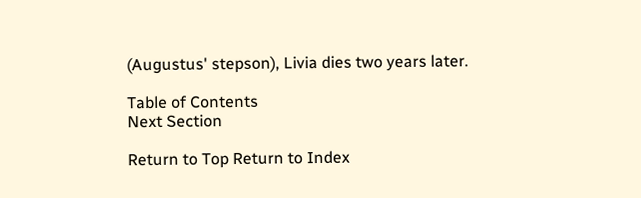(Augustus' stepson), Livia dies two years later.

Table of Contents
Next Section

Return to Top Return to Index